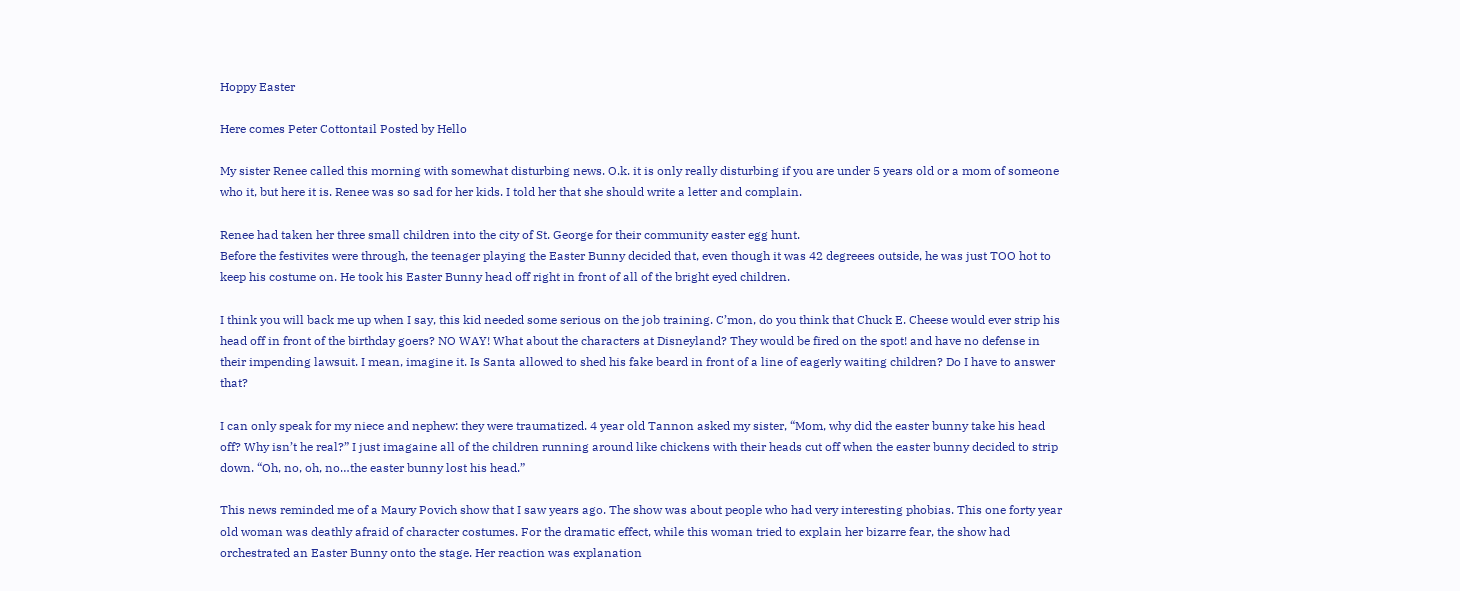Hoppy Easter

Here comes Peter Cottontail Posted by Hello

My sister Renee called this morning with somewhat disturbing news. O.k. it is only really disturbing if you are under 5 years old or a mom of someone who it, but here it is. Renee was so sad for her kids. I told her that she should write a letter and complain.

Renee had taken her three small children into the city of St. George for their community easter egg hunt.
Before the festivites were through, the teenager playing the Easter Bunny decided that, even though it was 42 degreees outside, he was just TOO hot to keep his costume on. He took his Easter Bunny head off right in front of all of the bright eyed children.

I think you will back me up when I say, this kid needed some serious on the job training. C’mon, do you think that Chuck E. Cheese would ever strip his head off in front of the birthday goers? NO WAY! What about the characters at Disneyland? They would be fired on the spot! and have no defense in their impending lawsuit. I mean, imagine it. Is Santa allowed to shed his fake beard in front of a line of eagerly waiting children? Do I have to answer that?

I can only speak for my niece and nephew: they were traumatized. 4 year old Tannon asked my sister, “Mom, why did the easter bunny take his head off? Why isn’t he real?” I just imagaine all of the children running around like chickens with their heads cut off when the easter bunny decided to strip down. “Oh, no, oh, no…the easter bunny lost his head.”

This news reminded me of a Maury Povich show that I saw years ago. The show was about people who had very interesting phobias. This one forty year old woman was deathly afraid of character costumes. For the dramatic effect, while this woman tried to explain her bizarre fear, the show had orchestrated an Easter Bunny onto the stage. Her reaction was explanation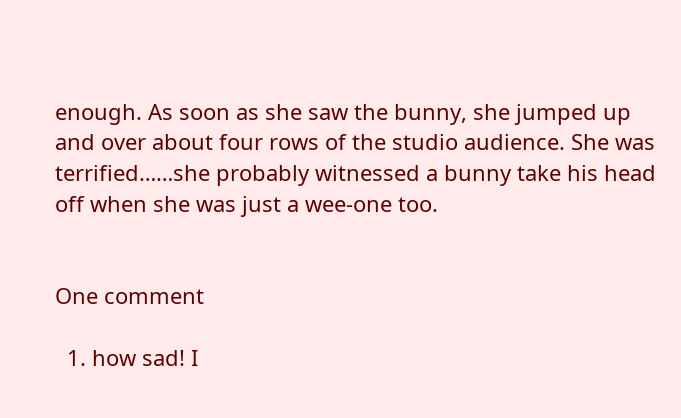enough. As soon as she saw the bunny, she jumped up and over about four rows of the studio audience. She was terrified……she probably witnessed a bunny take his head off when she was just a wee-one too.


One comment

  1. how sad! I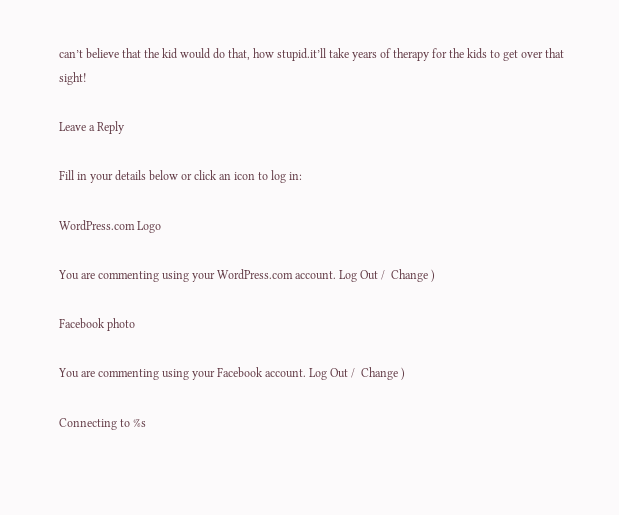can’t believe that the kid would do that, how stupid.it’ll take years of therapy for the kids to get over that sight!

Leave a Reply

Fill in your details below or click an icon to log in:

WordPress.com Logo

You are commenting using your WordPress.com account. Log Out /  Change )

Facebook photo

You are commenting using your Facebook account. Log Out /  Change )

Connecting to %s